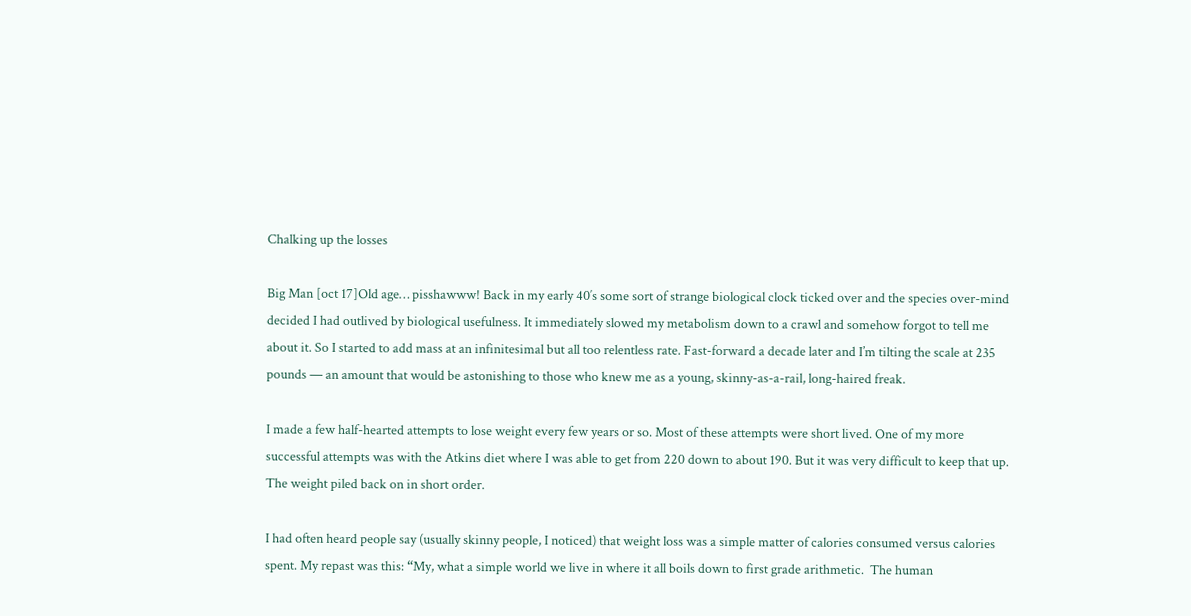Chalking up the losses

Big Man [oct 17]Old age… pisshawww! Back in my early 40′s some sort of strange biological clock ticked over and the species over-mind decided I had outlived by biological usefulness. It immediately slowed my metabolism down to a crawl and somehow forgot to tell me about it. So I started to add mass at an infinitesimal but all too relentless rate. Fast-forward a decade later and I’m tilting the scale at 235 pounds — an amount that would be astonishing to those who knew me as a young, skinny-as-a-rail, long-haired freak.

I made a few half-hearted attempts to lose weight every few years or so. Most of these attempts were short lived. One of my more successful attempts was with the Atkins diet where I was able to get from 220 down to about 190. But it was very difficult to keep that up. The weight piled back on in short order.

I had often heard people say (usually skinny people, I noticed) that weight loss was a simple matter of calories consumed versus calories spent. My repast was this: “My, what a simple world we live in where it all boils down to first grade arithmetic.  The human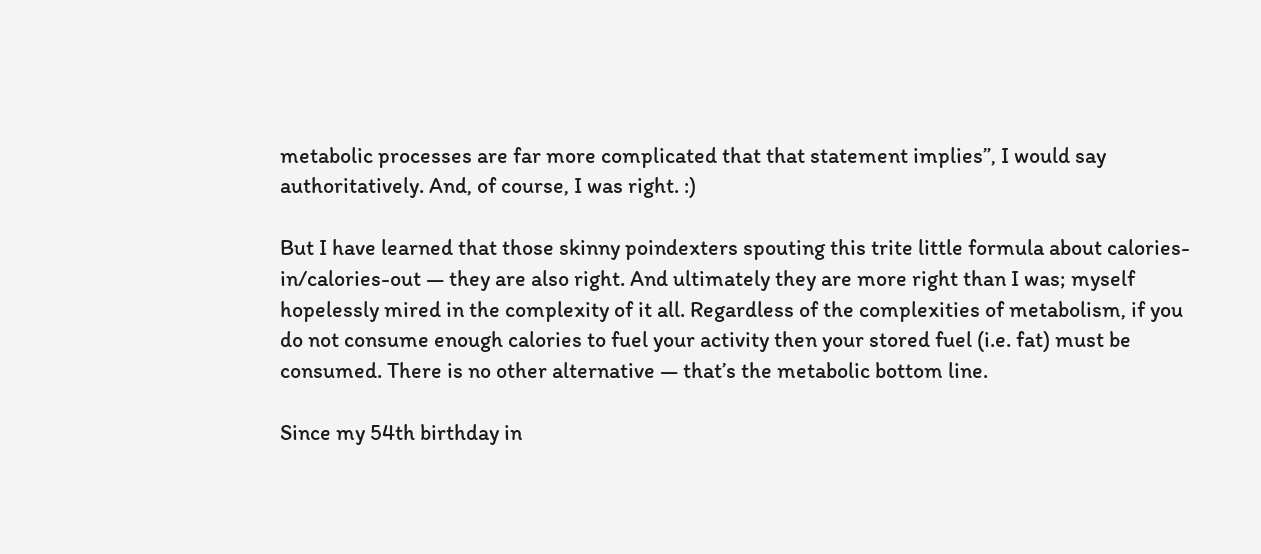metabolic processes are far more complicated that that statement implies”, I would say authoritatively. And, of course, I was right. :)

But I have learned that those skinny poindexters spouting this trite little formula about calories-in/calories-out — they are also right. And ultimately they are more right than I was; myself hopelessly mired in the complexity of it all. Regardless of the complexities of metabolism, if you do not consume enough calories to fuel your activity then your stored fuel (i.e. fat) must be consumed. There is no other alternative — that’s the metabolic bottom line.

Since my 54th birthday in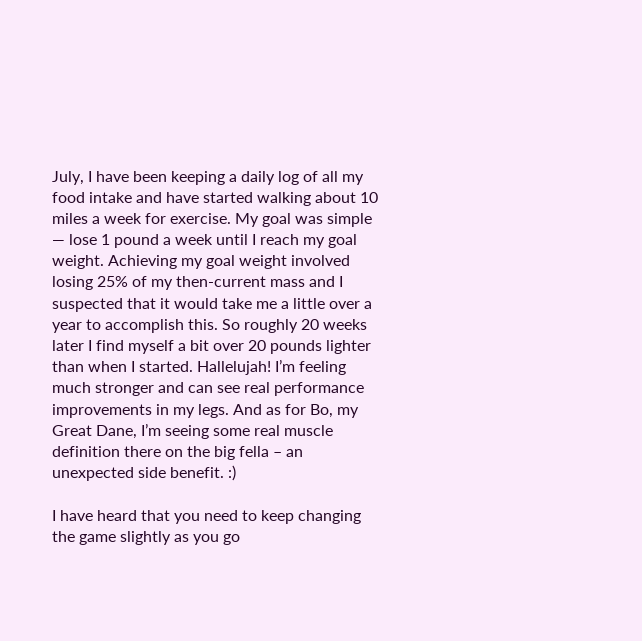July, I have been keeping a daily log of all my food intake and have started walking about 10 miles a week for exercise. My goal was simple — lose 1 pound a week until I reach my goal weight. Achieving my goal weight involved losing 25% of my then-current mass and I suspected that it would take me a little over a year to accomplish this. So roughly 20 weeks later I find myself a bit over 20 pounds lighter than when I started. Hallelujah! I’m feeling much stronger and can see real performance improvements in my legs. And as for Bo, my Great Dane, I’m seeing some real muscle definition there on the big fella – an unexpected side benefit. :)

I have heard that you need to keep changing the game slightly as you go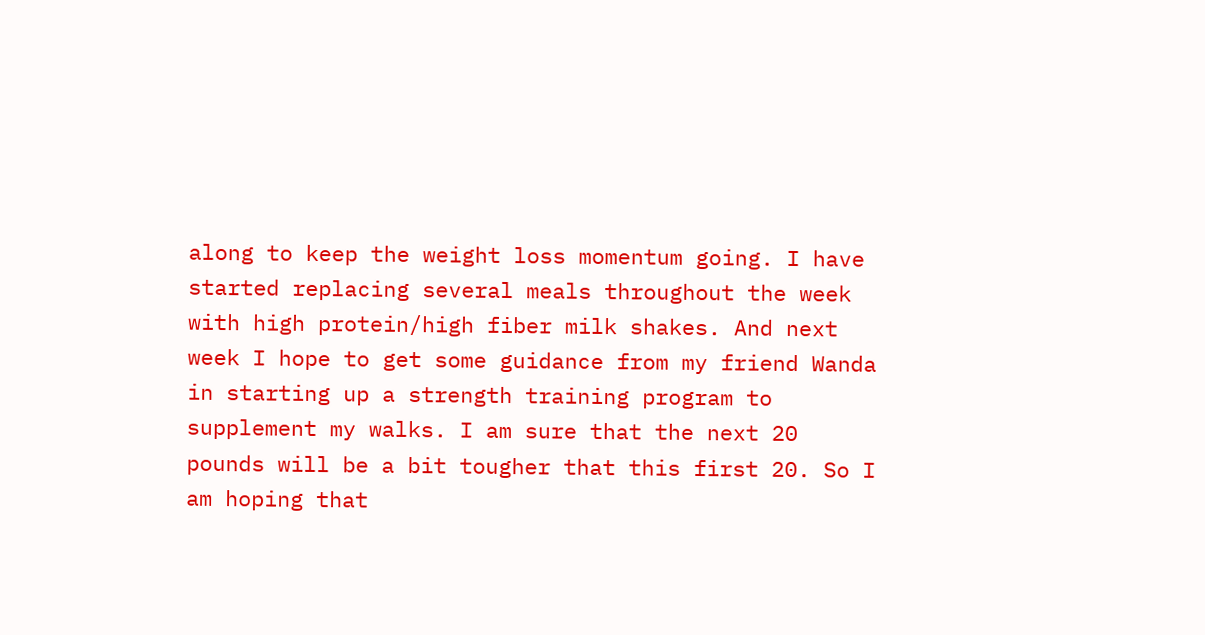along to keep the weight loss momentum going. I have started replacing several meals throughout the week with high protein/high fiber milk shakes. And next week I hope to get some guidance from my friend Wanda in starting up a strength training program to supplement my walks. I am sure that the next 20 pounds will be a bit tougher that this first 20. So I am hoping that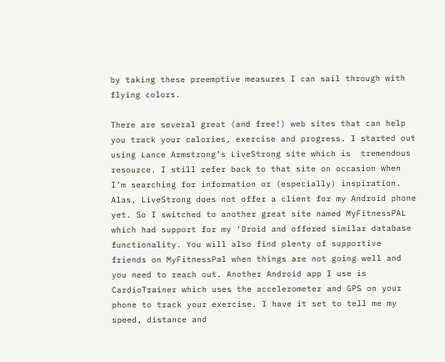by taking these preemptive measures I can sail through with flying colors.

There are several great (and free!) web sites that can help you track your calories, exercise and progress. I started out using Lance Armstrong’s LiveStrong site which is  tremendous resource. I still refer back to that site on occasion when I’m searching for information or (especially) inspiration. Alas, LiveStrong does not offer a client for my Android phone yet. So I switched to another great site named MyFitnessPAL which had support for my ‘Droid and offered similar database functionality. You will also find plenty of supportive friends on MyFitnessPal when things are not going well and you need to reach out. Another Android app I use is CardioTrainer which uses the accelerometer and GPS on your phone to track your exercise. I have it set to tell me my speed, distance and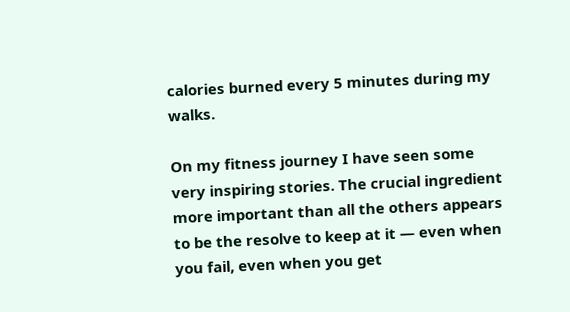calories burned every 5 minutes during my walks.

On my fitness journey I have seen some very inspiring stories. The crucial ingredient more important than all the others appears to be the resolve to keep at it — even when you fail, even when you get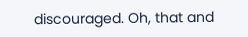discouraged. Oh, that and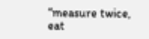“measure twice, eat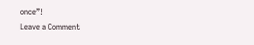once”!
Leave a Comment